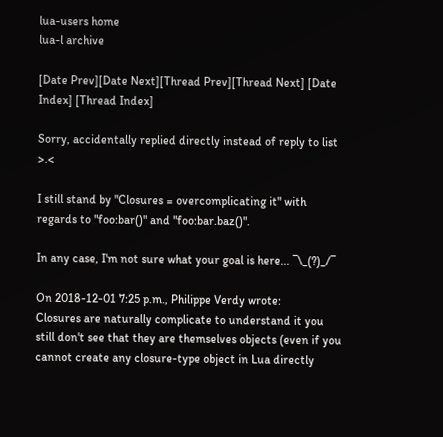lua-users home
lua-l archive

[Date Prev][Date Next][Thread Prev][Thread Next] [Date Index] [Thread Index]

Sorry, accidentally replied directly instead of reply to list >.<

I still stand by "Closures = overcomplicating it" with regards to "foo:bar()" and "foo:bar.baz()".

In any case, I'm not sure what your goal is here... ¯\_(?)_/¯

On 2018-12-01 7:25 p.m., Philippe Verdy wrote:
Closures are naturally complicate to understand it you still don't see that they are themselves objects (even if you cannot create any closure-type object in Lua directly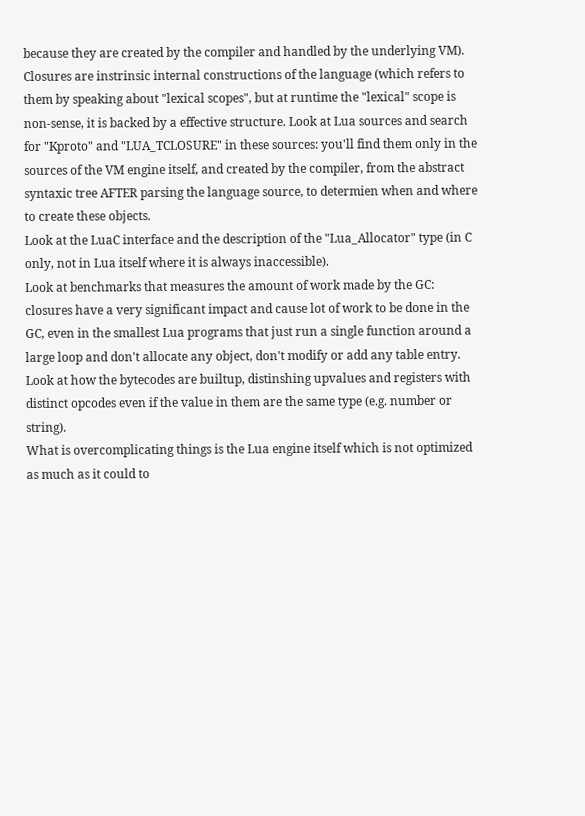because they are created by the compiler and handled by the underlying VM).
Closures are instrinsic internal constructions of the language (which refers to them by speaking about "lexical scopes", but at runtime the "lexical" scope is non-sense, it is backed by a effective structure. Look at Lua sources and search for "Kproto" and "LUA_TCLOSURE" in these sources: you'll find them only in the sources of the VM engine itself, and created by the compiler, from the abstract syntaxic tree AFTER parsing the language source, to determien when and where to create these objects.
Look at the LuaC interface and the description of the "Lua_Allocator" type (in C only, not in Lua itself where it is always inaccessible).
Look at benchmarks that measures the amount of work made by the GC: closures have a very significant impact and cause lot of work to be done in the GC, even in the smallest Lua programs that just run a single function around a large loop and don't allocate any object, don't modify or add any table entry. Look at how the bytecodes are builtup, distinshing upvalues and registers with distinct opcodes even if the value in them are the same type (e.g. number or string).
What is overcomplicating things is the Lua engine itself which is not optimized as much as it could to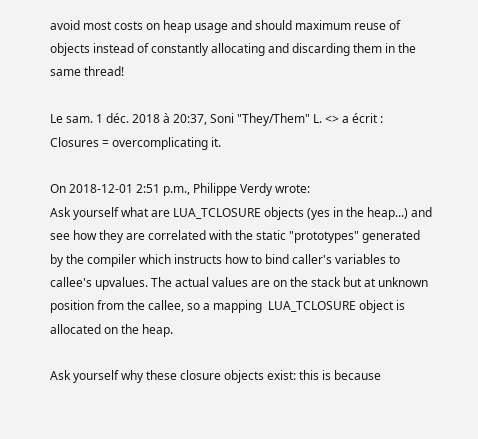avoid most costs on heap usage and should maximum reuse of objects instead of constantly allocating and discarding them in the same thread!

Le sam. 1 déc. 2018 à 20:37, Soni "They/Them" L. <> a écrit :
Closures = overcomplicating it.

On 2018-12-01 2:51 p.m., Philippe Verdy wrote:
Ask yourself what are LUA_TCLOSURE objects (yes in the heap...) and see how they are correlated with the static "prototypes" generated by the compiler which instructs how to bind caller's variables to callee's upvalues. The actual values are on the stack but at unknown position from the callee, so a mapping  LUA_TCLOSURE object is allocated on the heap.

Ask yourself why these closure objects exist: this is because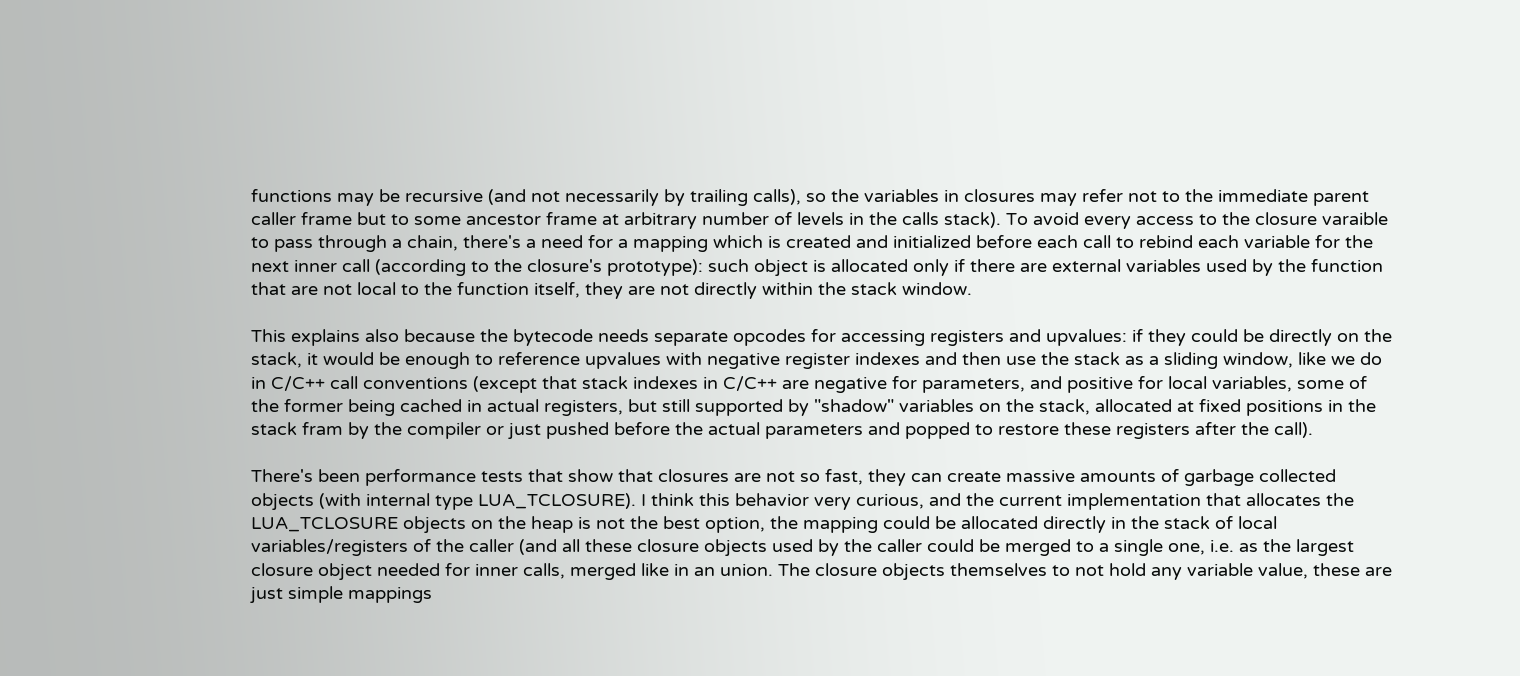functions may be recursive (and not necessarily by trailing calls), so the variables in closures may refer not to the immediate parent caller frame but to some ancestor frame at arbitrary number of levels in the calls stack). To avoid every access to the closure varaible to pass through a chain, there's a need for a mapping which is created and initialized before each call to rebind each variable for the next inner call (according to the closure's prototype): such object is allocated only if there are external variables used by the function that are not local to the function itself, they are not directly within the stack window.

This explains also because the bytecode needs separate opcodes for accessing registers and upvalues: if they could be directly on the stack, it would be enough to reference upvalues with negative register indexes and then use the stack as a sliding window, like we do in C/C++ call conventions (except that stack indexes in C/C++ are negative for parameters, and positive for local variables, some of the former being cached in actual registers, but still supported by "shadow" variables on the stack, allocated at fixed positions in the stack fram by the compiler or just pushed before the actual parameters and popped to restore these registers after the call).

There's been performance tests that show that closures are not so fast, they can create massive amounts of garbage collected objects (with internal type LUA_TCLOSURE). I think this behavior very curious, and the current implementation that allocates the LUA_TCLOSURE objects on the heap is not the best option, the mapping could be allocated directly in the stack of local variables/registers of the caller (and all these closure objects used by the caller could be merged to a single one, i.e. as the largest closure object needed for inner calls, merged like in an union. The closure objects themselves to not hold any variable value, these are just simple mappings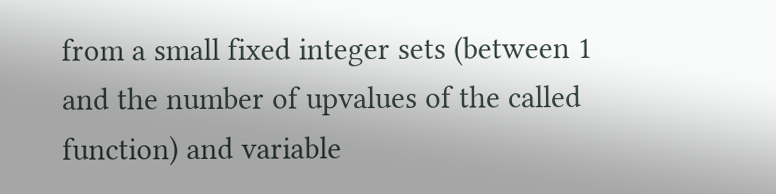from a small fixed integer sets (between 1 and the number of upvalues of the called function) and variable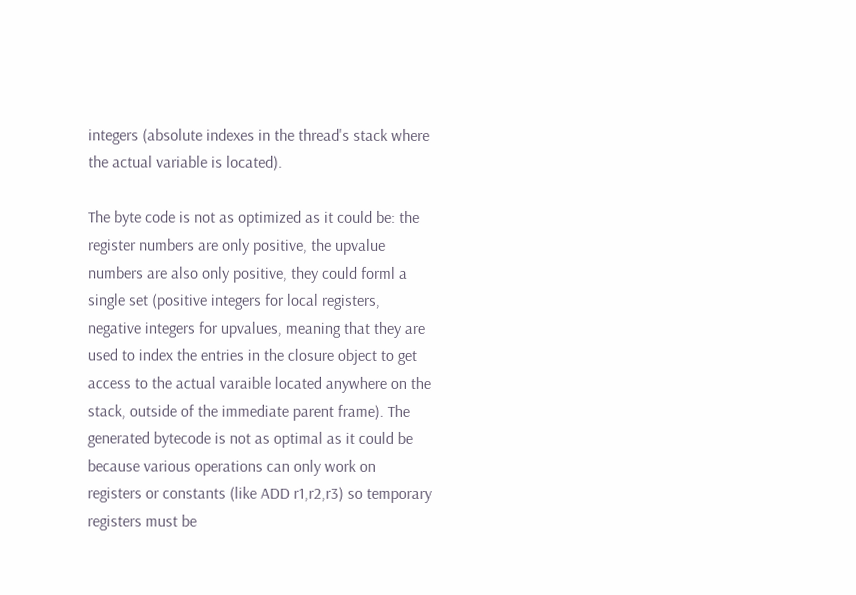integers (absolute indexes in the thread's stack where the actual variable is located).

The byte code is not as optimized as it could be: the register numbers are only positive, the upvalue numbers are also only positive, they could forml a single set (positive integers for local registers, negative integers for upvalues, meaning that they are used to index the entries in the closure object to get access to the actual varaible located anywhere on the stack, outside of the immediate parent frame). The generated bytecode is not as optimal as it could be because various operations can only work on registers or constants (like ADD r1,r2,r3) so temporary registers must be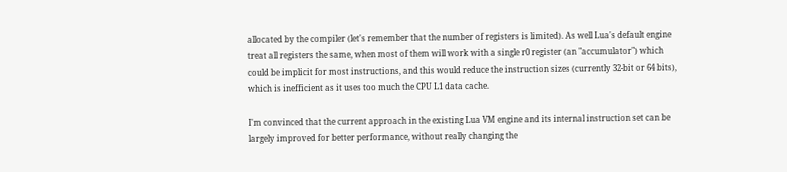allocated by the compiler (let's remember that the number of registers is limited). As well Lua's default engine treat all registers the same, when most of them will work with a single r0 register (an "accumulator") which could be implicit for most instructions, and this would reduce the instruction sizes (currently 32-bit or 64 bits), which is inefficient as it uses too much the CPU L1 data cache.

I'm convinced that the current approach in the existing Lua VM engine and its internal instruction set can be largely improved for better performance, without really changing the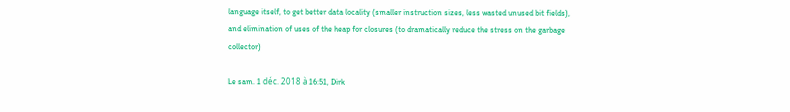language itself, to get better data locality (smaller instruction sizes, less wasted unused bit fields), and elimination of uses of the heap for closures (to dramatically reduce the stress on the garbage collector)

Le sam. 1 déc. 2018 à 16:51, Dirk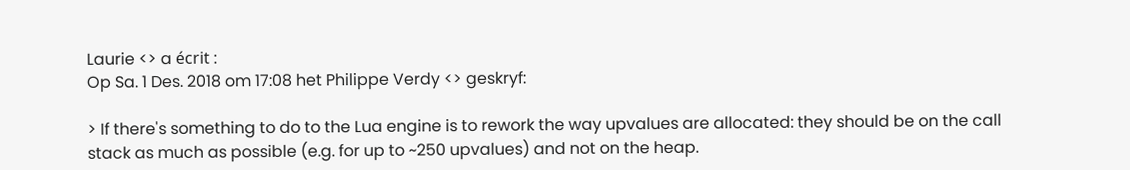Laurie <> a écrit :
Op Sa. 1 Des. 2018 om 17:08 het Philippe Verdy <> geskryf:

> If there's something to do to the Lua engine is to rework the way upvalues are allocated: they should be on the call stack as much as possible (e.g. for up to ~250 upvalues) and not on the heap.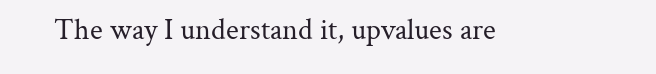The way I understand it, upvalues are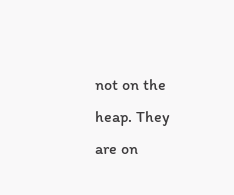not on the heap. They are on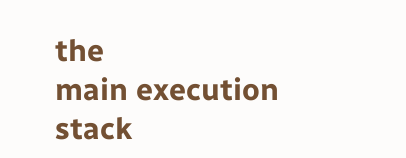the
main execution stack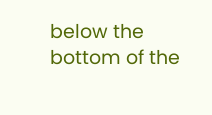below the bottom of the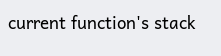current function's stack